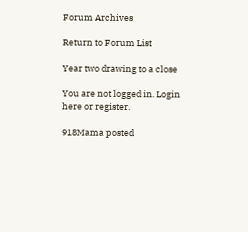Forum Archives

Return to Forum List

Year two drawing to a close

You are not logged in. Login here or register.

918Mama posted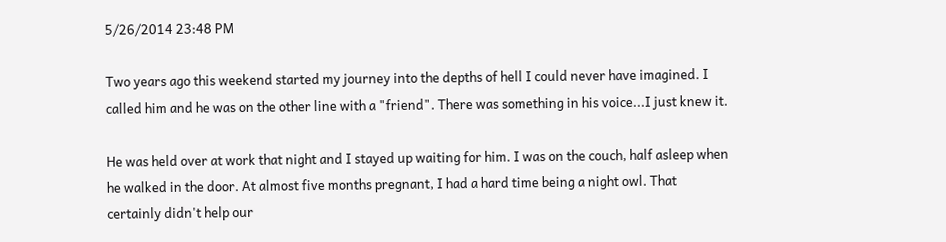5/26/2014 23:48 PM

Two years ago this weekend started my journey into the depths of hell I could never have imagined. I called him and he was on the other line with a "friend". There was something in his voice...I just knew it.

He was held over at work that night and I stayed up waiting for him. I was on the couch, half asleep when he walked in the door. At almost five months pregnant, I had a hard time being a night owl. That certainly didn't help our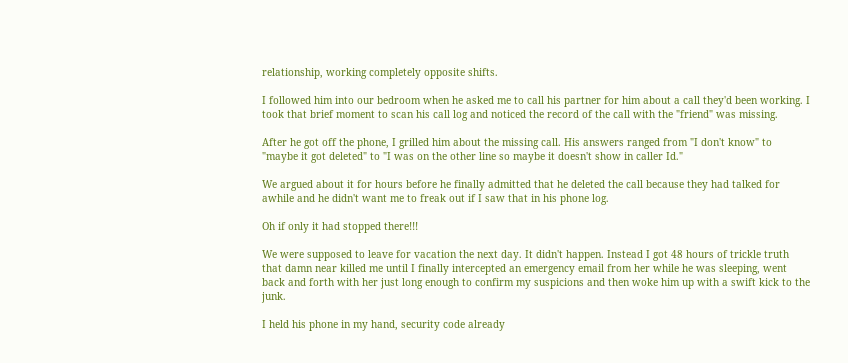relationship, working completely opposite shifts.

I followed him into our bedroom when he asked me to call his partner for him about a call they'd been working. I took that brief moment to scan his call log and noticed the record of the call with the "friend" was missing.

After he got off the phone, I grilled him about the missing call. His answers ranged from "I don't know" to "maybe it got deleted" to "I was on the other line so maybe it doesn't show in caller Id."

We argued about it for hours before he finally admitted that he deleted the call because they had talked for awhile and he didn't want me to freak out if I saw that in his phone log.

Oh if only it had stopped there!!!

We were supposed to leave for vacation the next day. It didn't happen. Instead I got 48 hours of trickle truth that damn near killed me until I finally intercepted an emergency email from her while he was sleeping, went back and forth with her just long enough to confirm my suspicions and then woke him up with a swift kick to the junk.

I held his phone in my hand, security code already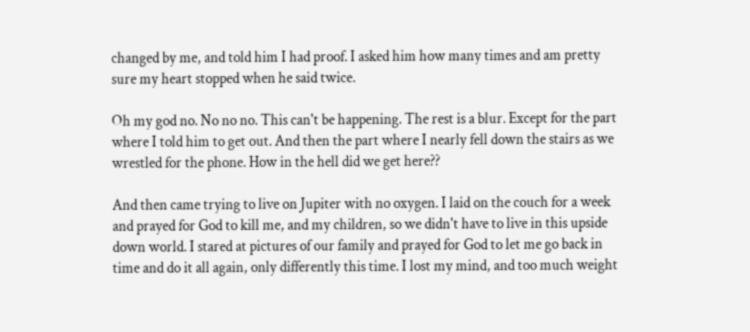changed by me, and told him I had proof. I asked him how many times and am pretty sure my heart stopped when he said twice.

Oh my god no. No no no. This can't be happening. The rest is a blur. Except for the part where I told him to get out. And then the part where I nearly fell down the stairs as we wrestled for the phone. How in the hell did we get here??

And then came trying to live on Jupiter with no oxygen. I laid on the couch for a week and prayed for God to kill me, and my children, so we didn't have to live in this upside down world. I stared at pictures of our family and prayed for God to let me go back in time and do it all again, only differently this time. I lost my mind, and too much weight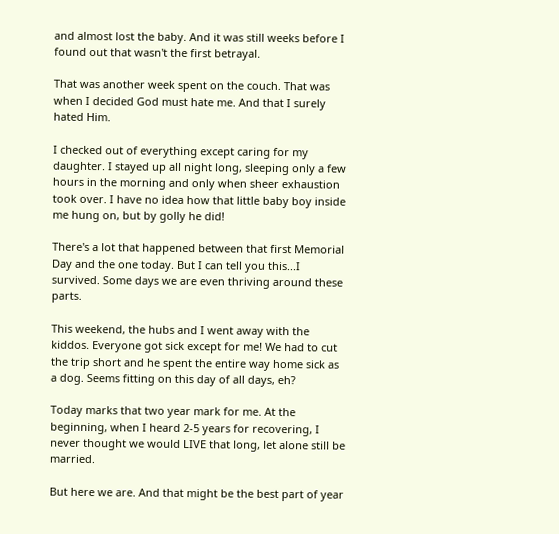and almost lost the baby. And it was still weeks before I found out that wasn't the first betrayal.

That was another week spent on the couch. That was when I decided God must hate me. And that I surely hated Him.

I checked out of everything except caring for my daughter. I stayed up all night long, sleeping only a few hours in the morning and only when sheer exhaustion took over. I have no idea how that little baby boy inside me hung on, but by golly he did!

There's a lot that happened between that first Memorial Day and the one today. But I can tell you this...I survived. Some days we are even thriving around these parts.

This weekend, the hubs and I went away with the kiddos. Everyone got sick except for me! We had to cut the trip short and he spent the entire way home sick as a dog. Seems fitting on this day of all days, eh?

Today marks that two year mark for me. At the beginning, when I heard 2-5 years for recovering, I never thought we would LIVE that long, let alone still be married.

But here we are. And that might be the best part of year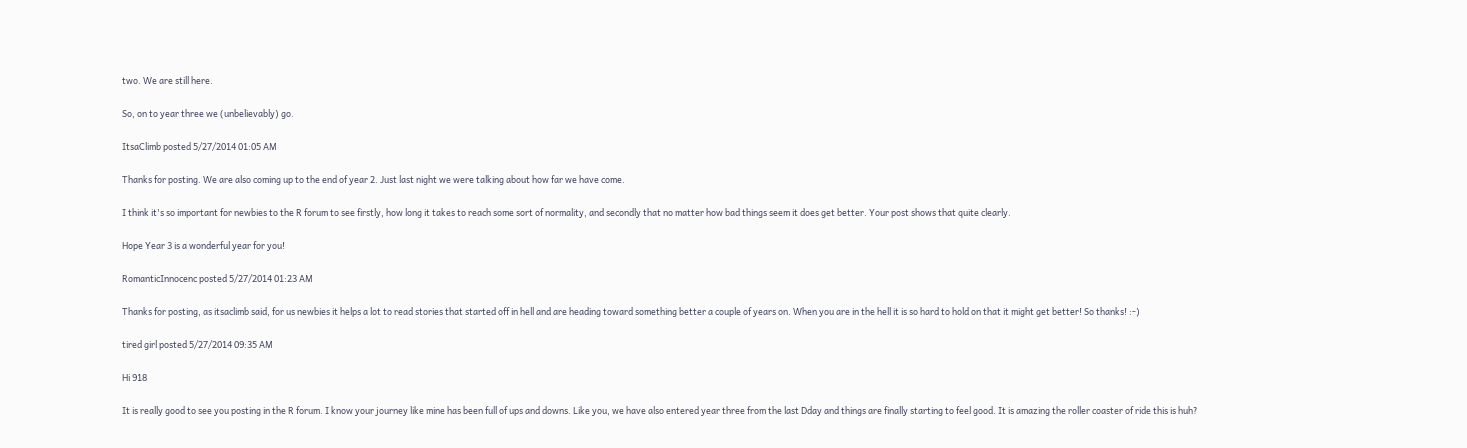two. We are still here.

So, on to year three we (unbelievably) go.

ItsaClimb posted 5/27/2014 01:05 AM

Thanks for posting. We are also coming up to the end of year 2. Just last night we were talking about how far we have come.

I think it's so important for newbies to the R forum to see firstly, how long it takes to reach some sort of normality, and secondly that no matter how bad things seem it does get better. Your post shows that quite clearly.

Hope Year 3 is a wonderful year for you!

RomanticInnocenc posted 5/27/2014 01:23 AM

Thanks for posting, as itsaclimb said, for us newbies it helps a lot to read stories that started off in hell and are heading toward something better a couple of years on. When you are in the hell it is so hard to hold on that it might get better! So thanks! :-)

tired girl posted 5/27/2014 09:35 AM

Hi 918

It is really good to see you posting in the R forum. I know your journey like mine has been full of ups and downs. Like you, we have also entered year three from the last Dday and things are finally starting to feel good. It is amazing the roller coaster of ride this is huh?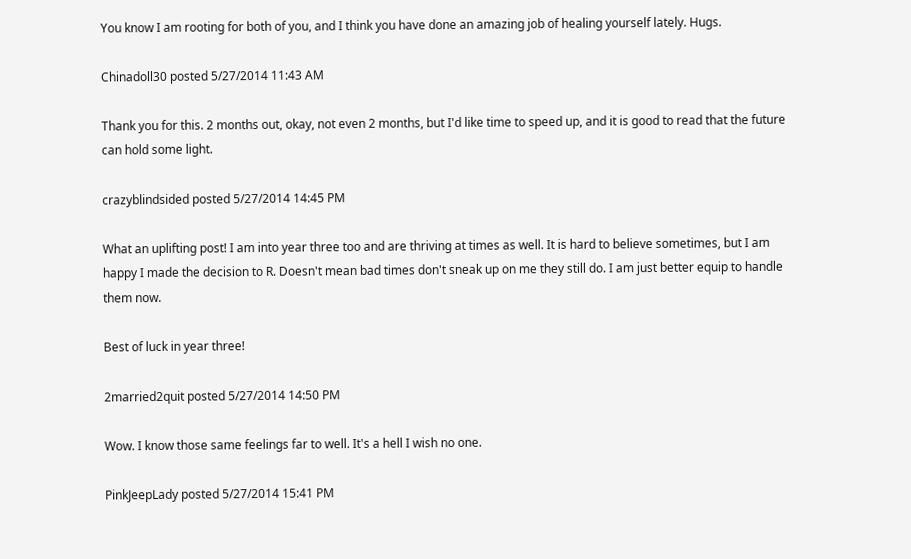You know I am rooting for both of you, and I think you have done an amazing job of healing yourself lately. Hugs.

Chinadoll30 posted 5/27/2014 11:43 AM

Thank you for this. 2 months out, okay, not even 2 months, but I'd like time to speed up, and it is good to read that the future can hold some light.

crazyblindsided posted 5/27/2014 14:45 PM

What an uplifting post! I am into year three too and are thriving at times as well. It is hard to believe sometimes, but I am happy I made the decision to R. Doesn't mean bad times don't sneak up on me they still do. I am just better equip to handle them now.

Best of luck in year three!

2married2quit posted 5/27/2014 14:50 PM

Wow. I know those same feelings far to well. It's a hell I wish no one.

PinkJeepLady posted 5/27/2014 15:41 PM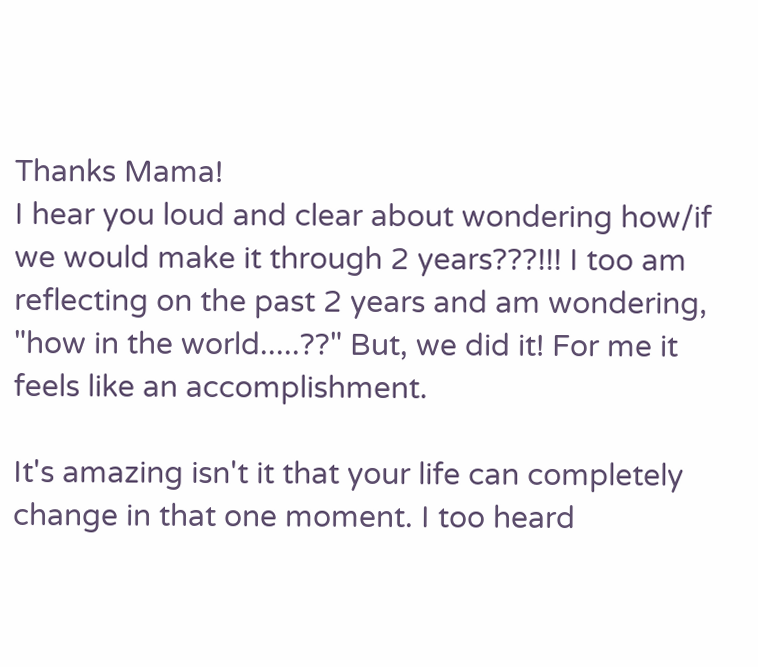Thanks Mama!
I hear you loud and clear about wondering how/if we would make it through 2 years???!!! I too am reflecting on the past 2 years and am wondering, "how in the world.....??" But, we did it! For me it feels like an accomplishment.

It's amazing isn't it that your life can completely change in that one moment. I too heard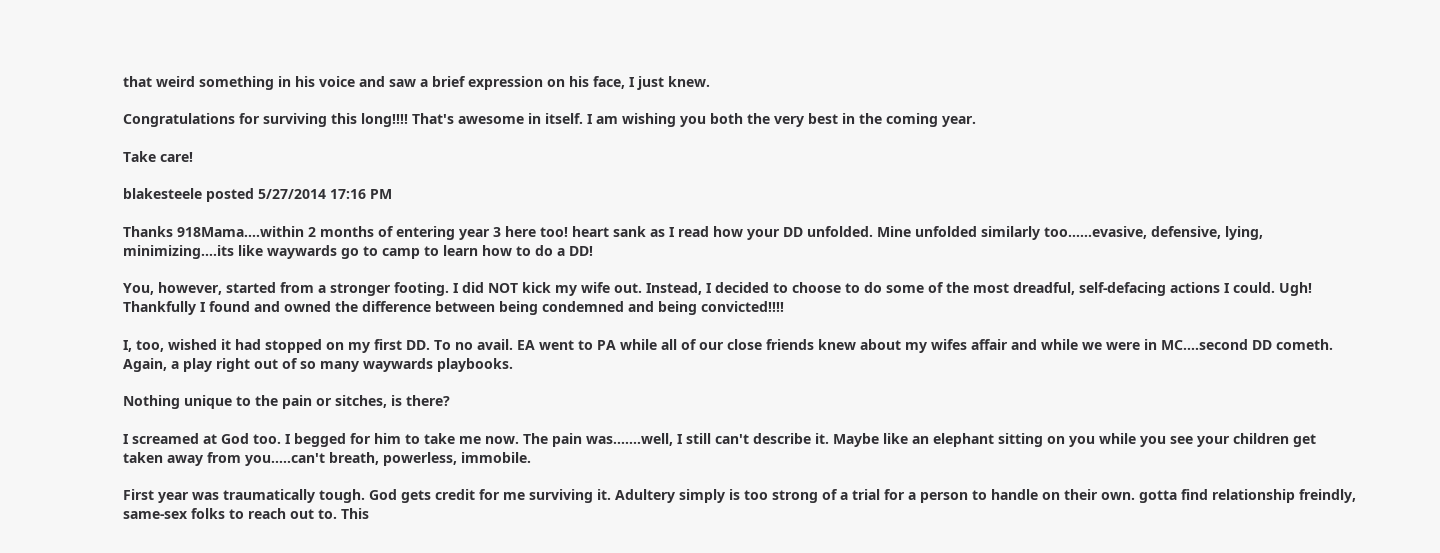that weird something in his voice and saw a brief expression on his face, I just knew.

Congratulations for surviving this long!!!! That's awesome in itself. I am wishing you both the very best in the coming year.

Take care!

blakesteele posted 5/27/2014 17:16 PM

Thanks 918Mama....within 2 months of entering year 3 here too! heart sank as I read how your DD unfolded. Mine unfolded similarly too......evasive, defensive, lying, minimizing....its like waywards go to camp to learn how to do a DD!

You, however, started from a stronger footing. I did NOT kick my wife out. Instead, I decided to choose to do some of the most dreadful, self-defacing actions I could. Ugh! Thankfully I found and owned the difference between being condemned and being convicted!!!!

I, too, wished it had stopped on my first DD. To no avail. EA went to PA while all of our close friends knew about my wifes affair and while we were in MC....second DD cometh. Again, a play right out of so many waywards playbooks.

Nothing unique to the pain or sitches, is there?

I screamed at God too. I begged for him to take me now. The pain was.......well, I still can't describe it. Maybe like an elephant sitting on you while you see your children get taken away from you.....can't breath, powerless, immobile.

First year was traumatically tough. God gets credit for me surviving it. Adultery simply is too strong of a trial for a person to handle on their own. gotta find relationship freindly, same-sex folks to reach out to. This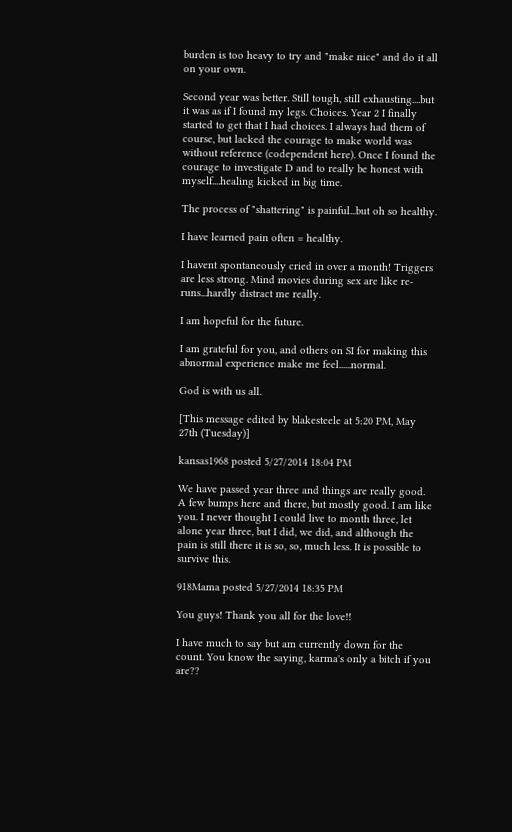burden is too heavy to try and "make nice" and do it all on your own.

Second year was better. Still tough, still exhausting....but it was as if I found my legs. Choices. Year 2 I finally started to get that I had choices. I always had them of course, but lacked the courage to make world was without reference (codependent here). Once I found the courage to investigate D and to really be honest with myself....healing kicked in big time.

The process of "shattering" is painful...but oh so healthy.

I have learned pain often = healthy.

I havent spontaneously cried in over a month! Triggers are less strong. Mind movies during sex are like re-runs...hardly distract me really.

I am hopeful for the future.

I am grateful for you, and others on SI for making this abnormal experience make me feel......normal.

God is with us all.

[This message edited by blakesteele at 5:20 PM, May 27th (Tuesday)]

kansas1968 posted 5/27/2014 18:04 PM

We have passed year three and things are really good. A few bumps here and there, but mostly good. I am like you. I never thought I could live to month three, let alone year three, but I did, we did, and although the pain is still there it is so, so, much less. It is possible to survive this.

918Mama posted 5/27/2014 18:35 PM

You guys! Thank you all for the love!!

I have much to say but am currently down for the count. You know the saying, karma's only a bitch if you are??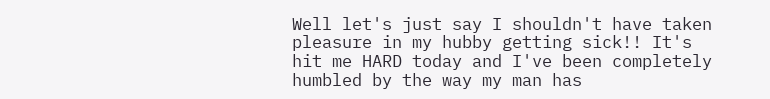Well let's just say I shouldn't have taken pleasure in my hubby getting sick!! It's hit me HARD today and I've been completely humbled by the way my man has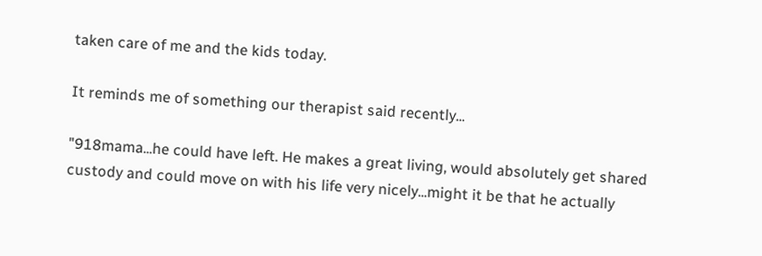taken care of me and the kids today.

It reminds me of something our therapist said recently...

"918mama...he could have left. He makes a great living, would absolutely get shared custody and could move on with his life very nicely...might it be that he actually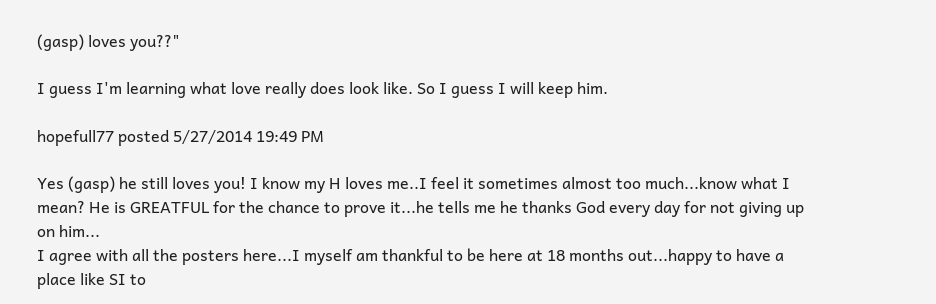(gasp) loves you??"

I guess I'm learning what love really does look like. So I guess I will keep him.

hopefull77 posted 5/27/2014 19:49 PM

Yes (gasp) he still loves you! I know my H loves me..I feel it sometimes almost too much...know what I mean? He is GREATFUL for the chance to prove it...he tells me he thanks God every day for not giving up on him...
I agree with all the posters here...I myself am thankful to be here at 18 months out...happy to have a place like SI to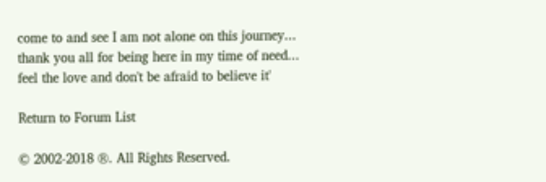come to and see I am not alone on this journey...
thank you all for being here in my time of need...
feel the love and don't be afraid to believe it'

Return to Forum List

© 2002-2018 ®. All Rights Reserved.